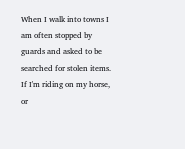When I walk into towns I am often stopped by guards and asked to be searched for stolen items. If I'm riding on my horse, or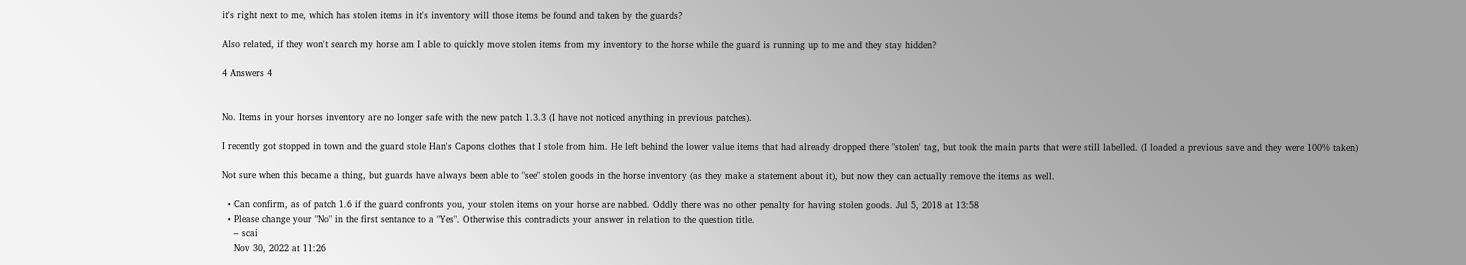it's right next to me, which has stolen items in it's inventory will those items be found and taken by the guards?

Also related, if they won't search my horse am I able to quickly move stolen items from my inventory to the horse while the guard is running up to me and they stay hidden?

4 Answers 4


No. Items in your horses inventory are no longer safe with the new patch 1.3.3 (I have not noticed anything in previous patches).

I recently got stopped in town and the guard stole Han's Capons clothes that I stole from him. He left behind the lower value items that had already dropped there "stolen' tag, but took the main parts that were still labelled. (I loaded a previous save and they were 100% taken)

Not sure when this became a thing, but guards have always been able to "see" stolen goods in the horse inventory (as they make a statement about it), but now they can actually remove the items as well.

  • Can confirm, as of patch 1.6 if the guard confronts you, your stolen items on your horse are nabbed. Oddly there was no other penalty for having stolen goods. Jul 5, 2018 at 13:58
  • Please change your "No" in the first sentance to a "Yes". Otherwise this contradicts your answer in relation to the question title.
    – scai
    Nov 30, 2022 at 11:26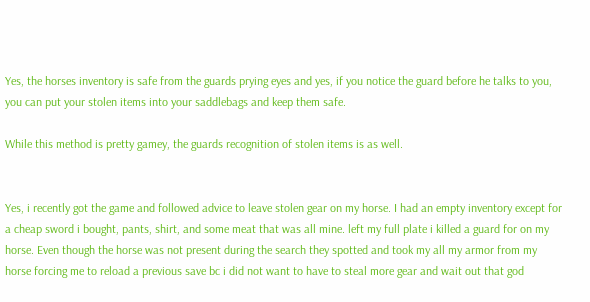Yes, the horses inventory is safe from the guards prying eyes and yes, if you notice the guard before he talks to you, you can put your stolen items into your saddlebags and keep them safe.

While this method is pretty gamey, the guards recognition of stolen items is as well.


Yes, i recently got the game and followed advice to leave stolen gear on my horse. I had an empty inventory except for a cheap sword i bought, pants, shirt, and some meat that was all mine. left my full plate i killed a guard for on my horse. Even though the horse was not present during the search they spotted and took my all my armor from my horse forcing me to reload a previous save bc i did not want to have to steal more gear and wait out that god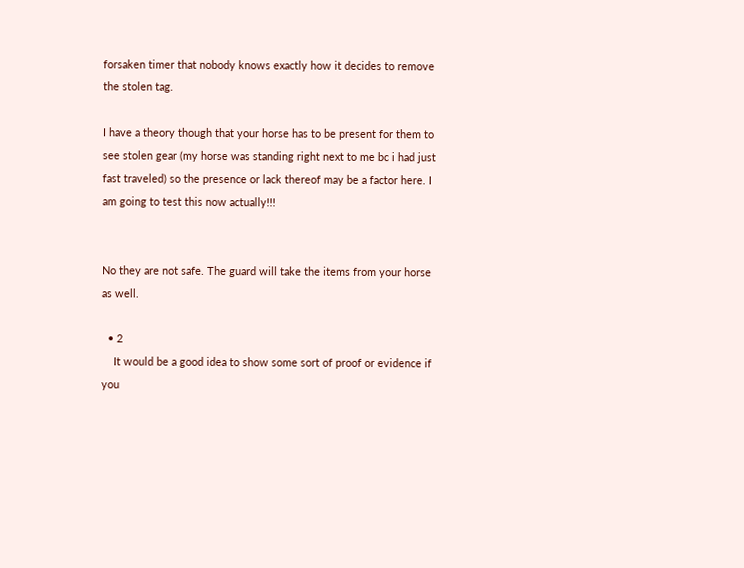forsaken timer that nobody knows exactly how it decides to remove the stolen tag.

I have a theory though that your horse has to be present for them to see stolen gear (my horse was standing right next to me bc i had just fast traveled) so the presence or lack thereof may be a factor here. I am going to test this now actually!!!


No they are not safe. The guard will take the items from your horse as well.

  • 2
    It would be a good idea to show some sort of proof or evidence if you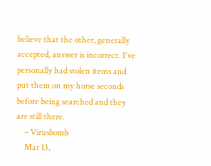believe that the other, generally accepted, answer is incorrect. I've personally had stolen items and put them on my horse seconds before being searched and they are still there.
    – Virusbomb
    Mar 13,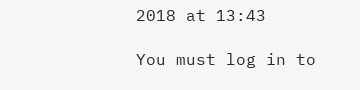2018 at 13:43

You must log in to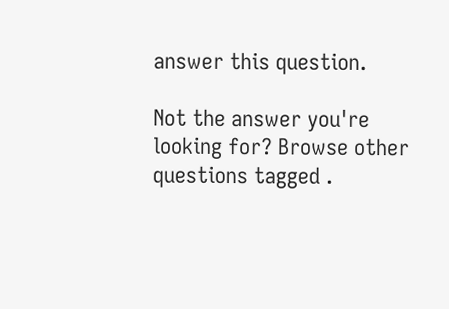answer this question.

Not the answer you're looking for? Browse other questions tagged .